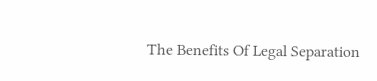The Benefits Of Legal Separation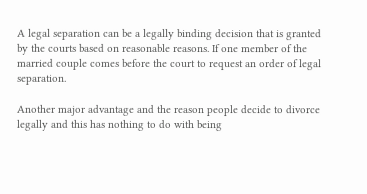A legal separation can be a legally binding decision that is granted by the courts based on reasonable reasons. If one member of the married couple comes before the court to request an order of legal separation.

Another major advantage and the reason people decide to divorce legally and this has nothing to do with being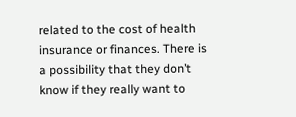related to the cost of health insurance or finances. There is a possibility that they don’t know if they really want to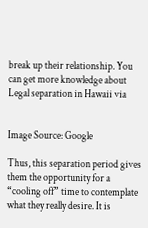break up their relationship. You can get more knowledge about Legal separation in Hawaii via


Image Source: Google

Thus, this separation period gives them the opportunity for a “cooling off” time to contemplate what they really desire. It is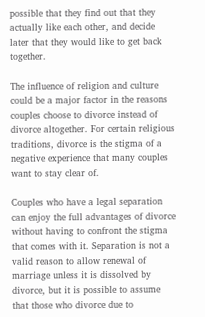possible that they find out that they actually like each other, and decide later that they would like to get back together.

The influence of religion and culture could be a major factor in the reasons couples choose to divorce instead of divorce altogether. For certain religious traditions, divorce is the stigma of a negative experience that many couples want to stay clear of.

Couples who have a legal separation can enjoy the full advantages of divorce without having to confront the stigma that comes with it. Separation is not a valid reason to allow renewal of marriage unless it is dissolved by divorce, but it is possible to assume that those who divorce due to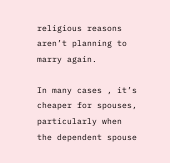religious reasons aren’t planning to marry again.

In many cases , it’s cheaper for spouses, particularly when the dependent spouse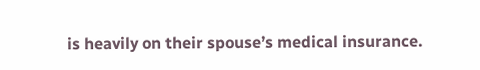is heavily on their spouse’s medical insurance.